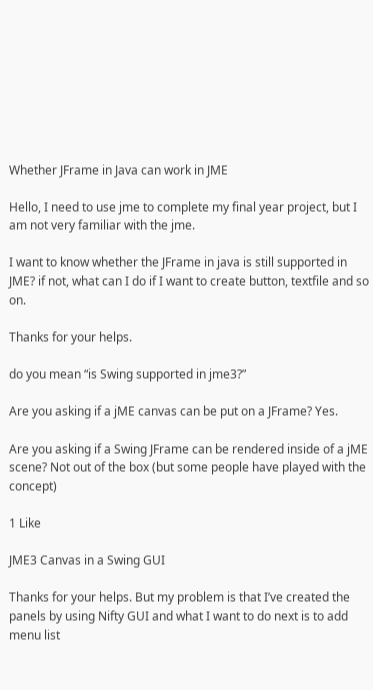Whether JFrame in Java can work in JME

Hello, I need to use jme to complete my final year project, but I am not very familiar with the jme.

I want to know whether the JFrame in java is still supported in JME? if not, what can I do if I want to create button, textfile and so on.

Thanks for your helps.

do you mean “is Swing supported in jme3?”

Are you asking if a jME canvas can be put on a JFrame? Yes.

Are you asking if a Swing JFrame can be rendered inside of a jME scene? Not out of the box (but some people have played with the concept)

1 Like

JME3 Canvas in a Swing GUI

Thanks for your helps. But my problem is that I’ve created the panels by using Nifty GUI and what I want to do next is to add menu list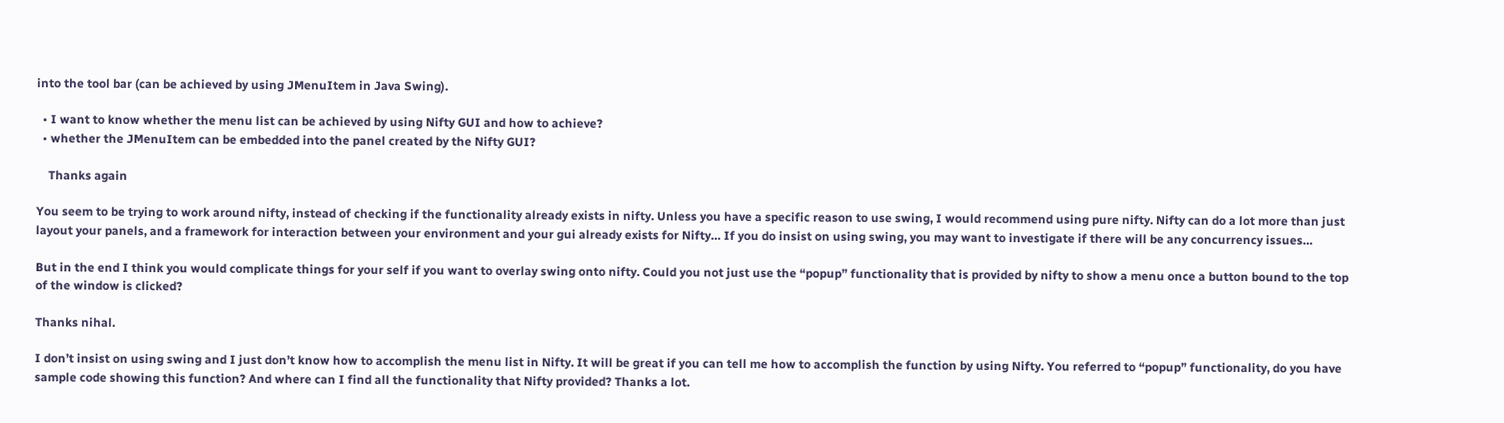into the tool bar (can be achieved by using JMenuItem in Java Swing).

  • I want to know whether the menu list can be achieved by using Nifty GUI and how to achieve?
  • whether the JMenuItem can be embedded into the panel created by the Nifty GUI?

    Thanks again

You seem to be trying to work around nifty, instead of checking if the functionality already exists in nifty. Unless you have a specific reason to use swing, I would recommend using pure nifty. Nifty can do a lot more than just layout your panels, and a framework for interaction between your environment and your gui already exists for Nifty… If you do insist on using swing, you may want to investigate if there will be any concurrency issues…

But in the end I think you would complicate things for your self if you want to overlay swing onto nifty. Could you not just use the “popup” functionality that is provided by nifty to show a menu once a button bound to the top of the window is clicked?

Thanks nihal.

I don’t insist on using swing and I just don’t know how to accomplish the menu list in Nifty. It will be great if you can tell me how to accomplish the function by using Nifty. You referred to “popup” functionality, do you have sample code showing this function? And where can I find all the functionality that Nifty provided? Thanks a lot.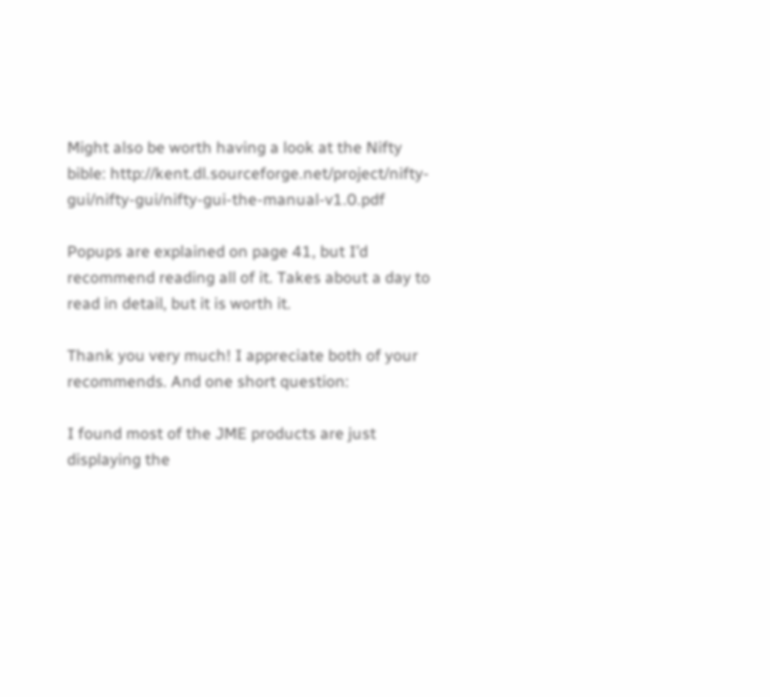Might also be worth having a look at the Nifty bible: http://kent.dl.sourceforge.net/project/nifty-gui/nifty-gui/nifty-gui-the-manual-v1.0.pdf

Popups are explained on page 41, but I’d recommend reading all of it. Takes about a day to read in detail, but it is worth it.

Thank you very much! I appreciate both of your recommends. And one short question:

I found most of the JME products are just displaying the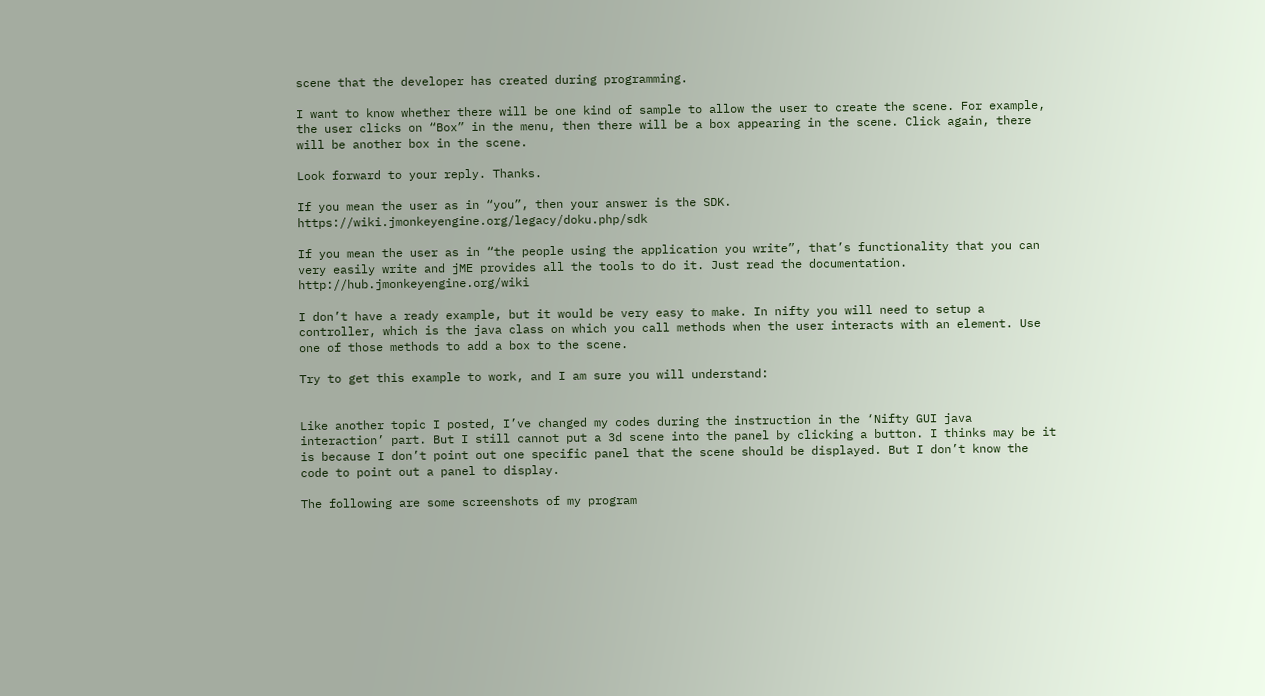scene that the developer has created during programming.

I want to know whether there will be one kind of sample to allow the user to create the scene. For example, the user clicks on “Box” in the menu, then there will be a box appearing in the scene. Click again, there will be another box in the scene.

Look forward to your reply. Thanks.

If you mean the user as in “you”, then your answer is the SDK. https://wiki.jmonkeyengine.org/legacy/doku.php/sdk

If you mean the user as in “the people using the application you write”, that’s functionality that you can very easily write and jME provides all the tools to do it. Just read the documentation. http://hub.jmonkeyengine.org/wiki

I don’t have a ready example, but it would be very easy to make. In nifty you will need to setup a controller, which is the java class on which you call methods when the user interacts with an element. Use one of those methods to add a box to the scene.

Try to get this example to work, and I am sure you will understand:


Like another topic I posted, I’ve changed my codes during the instruction in the ‘Nifty GUI java interaction’ part. But I still cannot put a 3d scene into the panel by clicking a button. I thinks may be it is because I don’t point out one specific panel that the scene should be displayed. But I don’t know the code to point out a panel to display.

The following are some screenshots of my program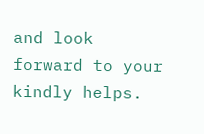and look forward to your kindly helps.